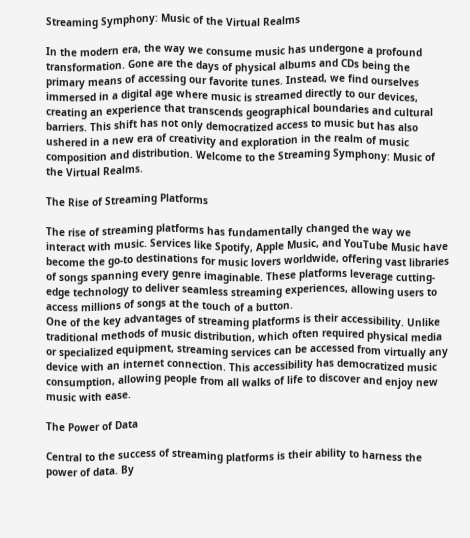Streaming Symphony: Music of the Virtual Realms

In the modern era, the way we consume music has undergone a profound transformation. Gone are the days of physical albums and CDs being the primary means of accessing our favorite tunes. Instead, we find ourselves immersed in a digital age where music is streamed directly to our devices, creating an experience that transcends geographical boundaries and cultural barriers. This shift has not only democratized access to music but has also ushered in a new era of creativity and exploration in the realm of music composition and distribution. Welcome to the Streaming Symphony: Music of the Virtual Realms.

The Rise of Streaming Platforms

The rise of streaming platforms has fundamentally changed the way we interact with music. Services like Spotify, Apple Music, and YouTube Music have become the go-to destinations for music lovers worldwide, offering vast libraries of songs spanning every genre imaginable. These platforms leverage cutting-edge technology to deliver seamless streaming experiences, allowing users to access millions of songs at the touch of a button.
One of the key advantages of streaming platforms is their accessibility. Unlike traditional methods of music distribution, which often required physical media or specialized equipment, streaming services can be accessed from virtually any device with an internet connection. This accessibility has democratized music consumption, allowing people from all walks of life to discover and enjoy new music with ease.

The Power of Data

Central to the success of streaming platforms is their ability to harness the power of data. By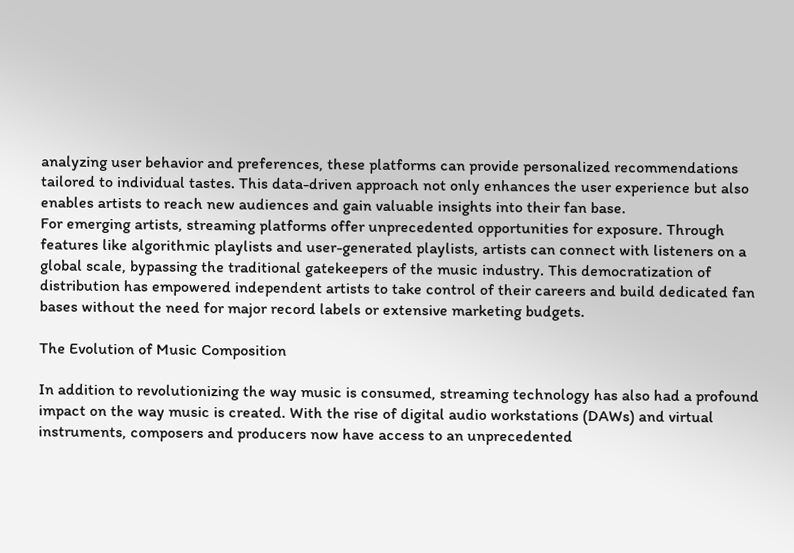analyzing user behavior and preferences, these platforms can provide personalized recommendations tailored to individual tastes. This data-driven approach not only enhances the user experience but also enables artists to reach new audiences and gain valuable insights into their fan base.
For emerging artists, streaming platforms offer unprecedented opportunities for exposure. Through features like algorithmic playlists and user-generated playlists, artists can connect with listeners on a global scale, bypassing the traditional gatekeepers of the music industry. This democratization of distribution has empowered independent artists to take control of their careers and build dedicated fan bases without the need for major record labels or extensive marketing budgets.

The Evolution of Music Composition

In addition to revolutionizing the way music is consumed, streaming technology has also had a profound impact on the way music is created. With the rise of digital audio workstations (DAWs) and virtual instruments, composers and producers now have access to an unprecedented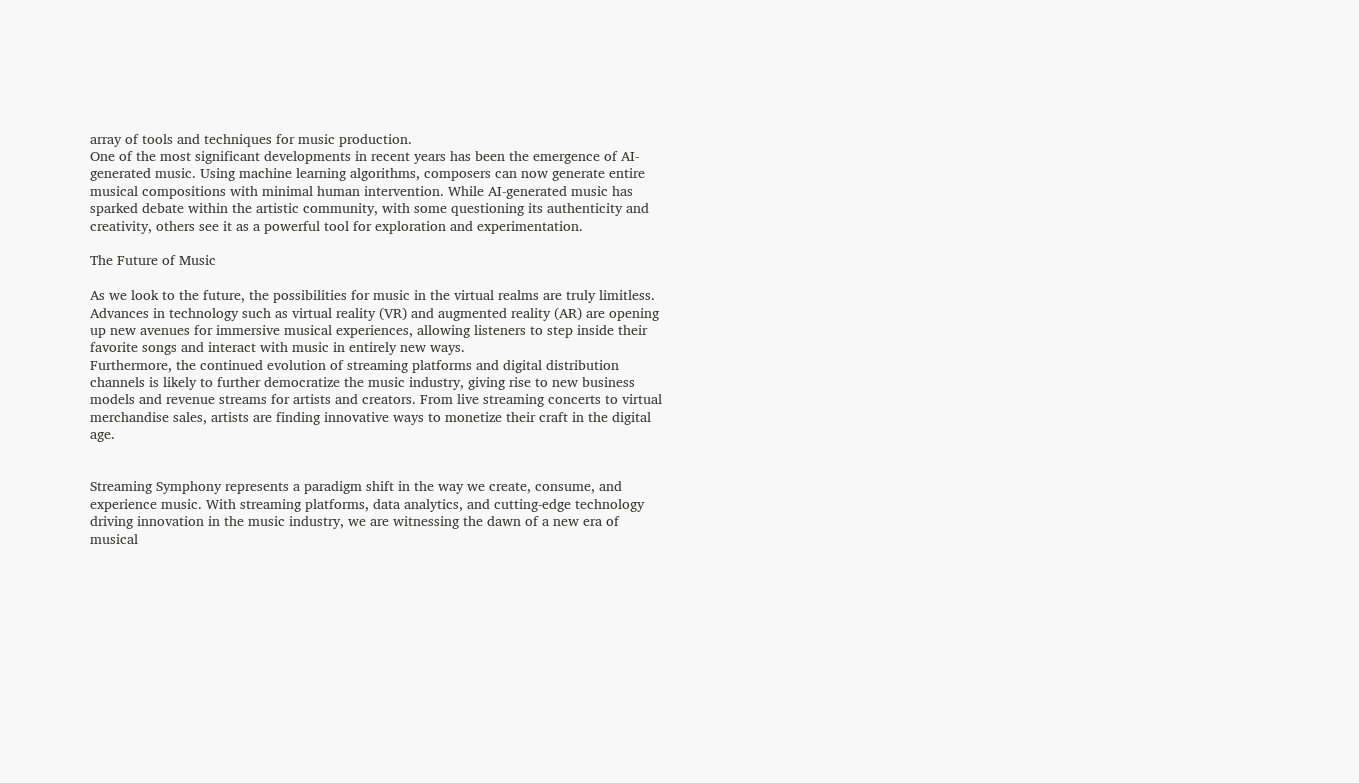array of tools and techniques for music production.
One of the most significant developments in recent years has been the emergence of AI-generated music. Using machine learning algorithms, composers can now generate entire musical compositions with minimal human intervention. While AI-generated music has sparked debate within the artistic community, with some questioning its authenticity and creativity, others see it as a powerful tool for exploration and experimentation.

The Future of Music

As we look to the future, the possibilities for music in the virtual realms are truly limitless. Advances in technology such as virtual reality (VR) and augmented reality (AR) are opening up new avenues for immersive musical experiences, allowing listeners to step inside their favorite songs and interact with music in entirely new ways.
Furthermore, the continued evolution of streaming platforms and digital distribution channels is likely to further democratize the music industry, giving rise to new business models and revenue streams for artists and creators. From live streaming concerts to virtual merchandise sales, artists are finding innovative ways to monetize their craft in the digital age.


Streaming Symphony represents a paradigm shift in the way we create, consume, and experience music. With streaming platforms, data analytics, and cutting-edge technology driving innovation in the music industry, we are witnessing the dawn of a new era of musical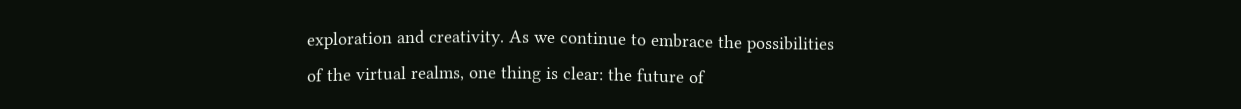exploration and creativity. As we continue to embrace the possibilities of the virtual realms, one thing is clear: the future of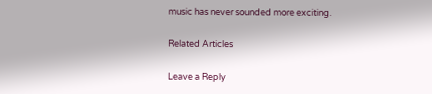music has never sounded more exciting.

Related Articles

Leave a Reply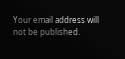Your email address will not be published.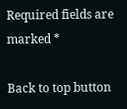Required fields are marked *

Back to top button